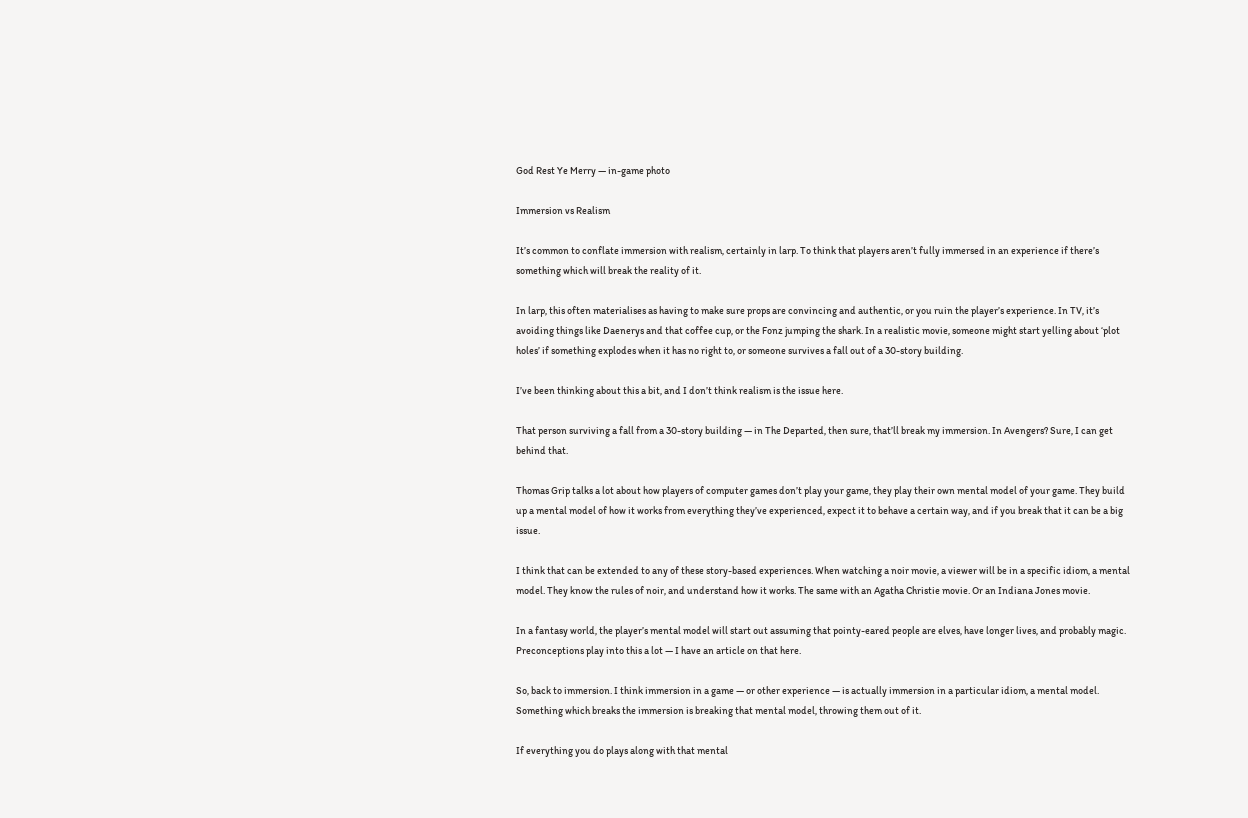God Rest Ye Merry — in-game photo

Immersion vs Realism

It’s common to conflate immersion with realism, certainly in larp. To think that players aren’t fully immersed in an experience if there’s something which will break the reality of it.

In larp, this often materialises as having to make sure props are convincing and authentic, or you ruin the player’s experience. In TV, it’s avoiding things like Daenerys and that coffee cup, or the Fonz jumping the shark. In a realistic movie, someone might start yelling about ‘plot holes’ if something explodes when it has no right to, or someone survives a fall out of a 30-story building.

I’ve been thinking about this a bit, and I don’t think realism is the issue here.

That person surviving a fall from a 30-story building — in The Departed, then sure, that’ll break my immersion. In Avengers? Sure, I can get behind that.

Thomas Grip talks a lot about how players of computer games don’t play your game, they play their own mental model of your game. They build up a mental model of how it works from everything they’ve experienced, expect it to behave a certain way, and if you break that it can be a big issue.

I think that can be extended to any of these story-based experiences. When watching a noir movie, a viewer will be in a specific idiom, a mental model. They know the rules of noir, and understand how it works. The same with an Agatha Christie movie. Or an Indiana Jones movie.

In a fantasy world, the player’s mental model will start out assuming that pointy-eared people are elves, have longer lives, and probably magic. Preconceptions play into this a lot — I have an article on that here.

So, back to immersion. I think immersion in a game — or other experience — is actually immersion in a particular idiom, a mental model. Something which breaks the immersion is breaking that mental model, throwing them out of it.

If everything you do plays along with that mental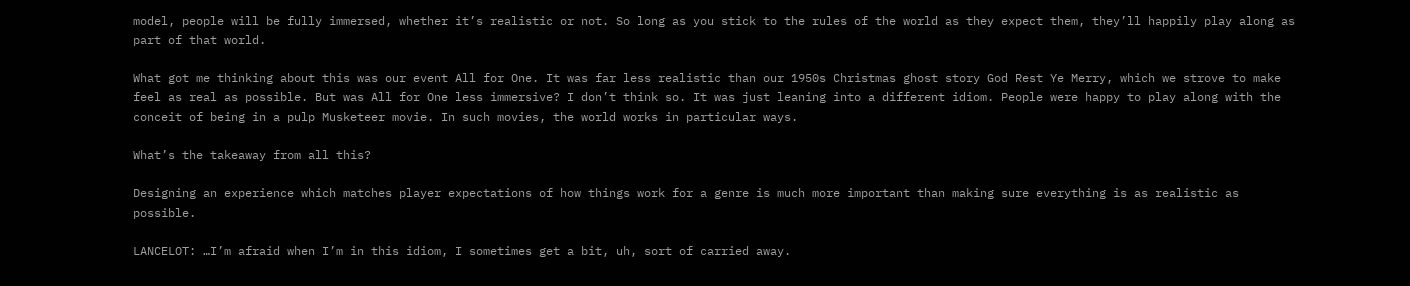model, people will be fully immersed, whether it’s realistic or not. So long as you stick to the rules of the world as they expect them, they’ll happily play along as part of that world.

What got me thinking about this was our event All for One. It was far less realistic than our 1950s Christmas ghost story God Rest Ye Merry, which we strove to make feel as real as possible. But was All for One less immersive? I don’t think so. It was just leaning into a different idiom. People were happy to play along with the conceit of being in a pulp Musketeer movie. In such movies, the world works in particular ways.

What’s the takeaway from all this?

Designing an experience which matches player expectations of how things work for a genre is much more important than making sure everything is as realistic as possible.

LANCELOT: …I’m afraid when I’m in this idiom, I sometimes get a bit, uh, sort of carried away.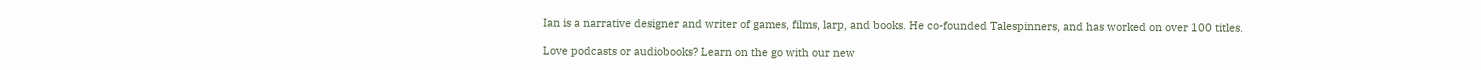Ian is a narrative designer and writer of games, films, larp, and books. He co-founded Talespinners, and has worked on over 100 titles.

Love podcasts or audiobooks? Learn on the go with our new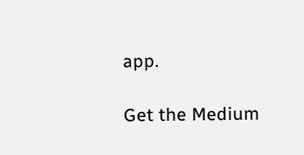app.

Get the Medium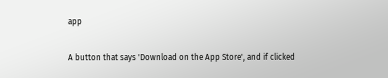app

A button that says 'Download on the App Store', and if clicked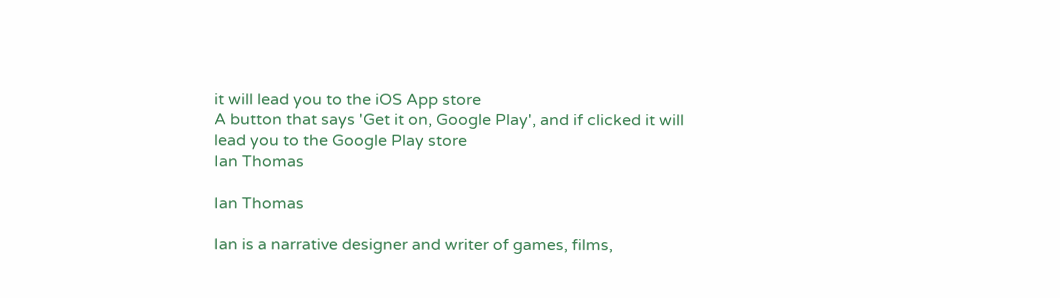it will lead you to the iOS App store
A button that says 'Get it on, Google Play', and if clicked it will lead you to the Google Play store
Ian Thomas

Ian Thomas

Ian is a narrative designer and writer of games, films,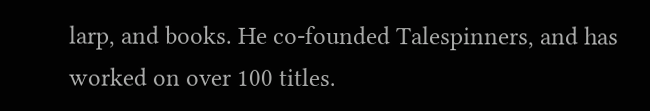larp, and books. He co-founded Talespinners, and has worked on over 100 titles.